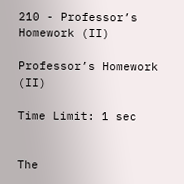210 - Professor’s Homework (II)

Professor’s Homework (II)

Time Limit: 1 sec


The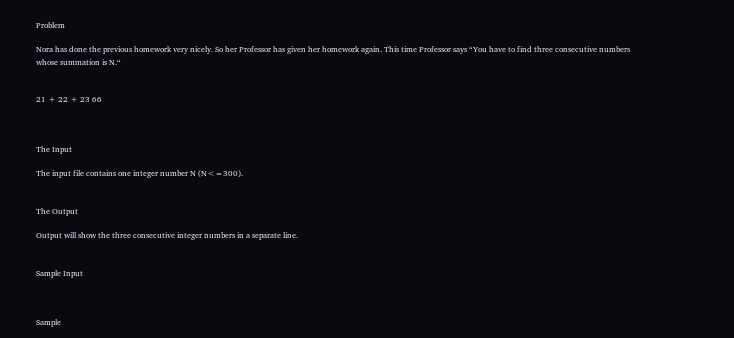Problem

Nora has done the previous homework very nicely. So her Professor has given her homework again. This time Professor says “You have to find three consecutive numbers whose summation is N.“


21 + 22 + 23 66



The Input

The input file contains one integer number N (N<=300).


The Output

Output will show the three consecutive integer numbers in a separate line.


Sample Input



Sample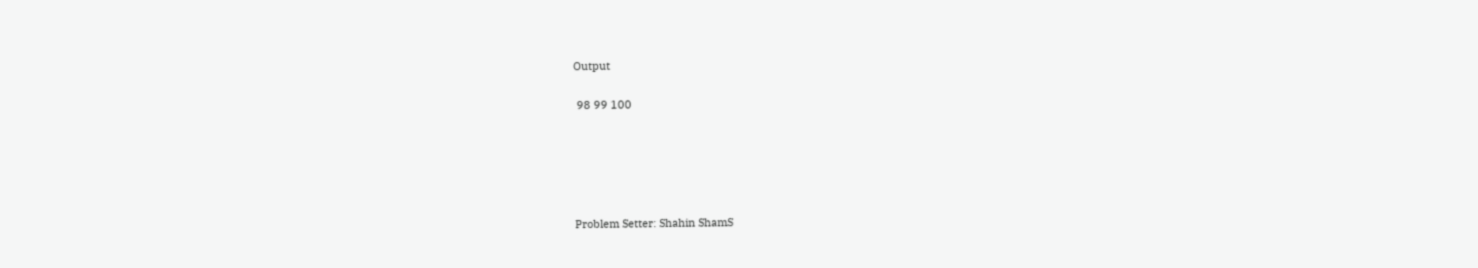Output

 98 99 100





Problem Setter: Shahin ShamS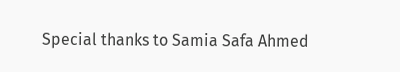Special thanks to Samia Safa Ahmed